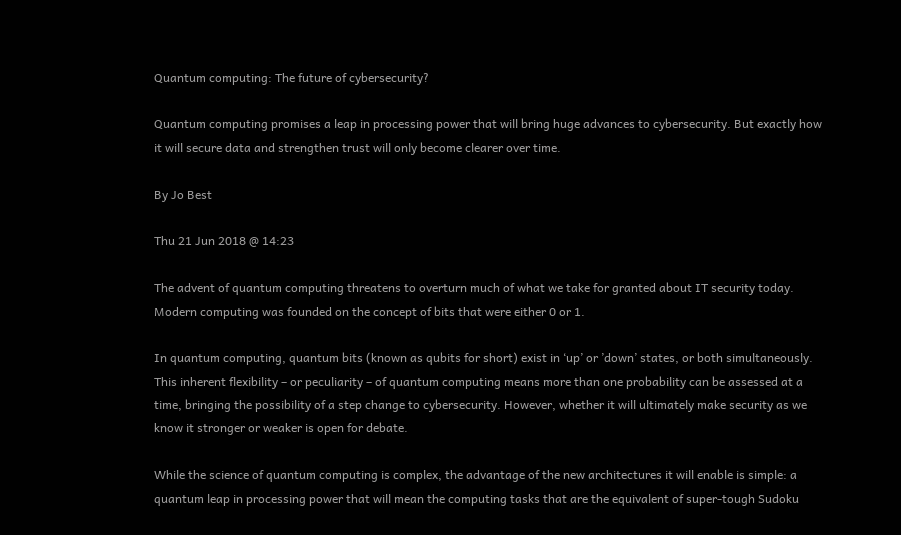Quantum computing: The future of cybersecurity?

Quantum computing promises a leap in processing power that will bring huge advances to cybersecurity. But exactly how it will secure data and strengthen trust will only become clearer over time.

By Jo Best

Thu 21 Jun 2018 @ 14:23

The advent of quantum computing threatens to overturn much of what we take for granted about IT security today. Modern computing was founded on the concept of bits that were either 0 or 1.

In quantum computing, quantum bits (known as qubits for short) exist in ‘up’ or ’down’ states, or both simultaneously. This inherent flexibility – or peculiarity – of quantum computing means more than one probability can be assessed at a time, bringing the possibility of a step change to cybersecurity. However, whether it will ultimately make security as we know it stronger or weaker is open for debate.

While the science of quantum computing is complex, the advantage of the new architectures it will enable is simple: a quantum leap in processing power that will mean the computing tasks that are the equivalent of super-tough Sudoku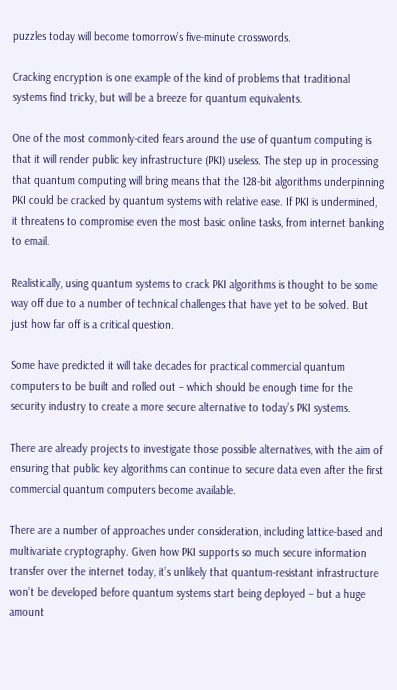puzzles today will become tomorrow’s five-minute crosswords.

Cracking encryption is one example of the kind of problems that traditional systems find tricky, but will be a breeze for quantum equivalents.

One of the most commonly-cited fears around the use of quantum computing is that it will render public key infrastructure (PKI) useless. The step up in processing that quantum computing will bring means that the 128-bit algorithms underpinning PKI could be cracked by quantum systems with relative ease. If PKI is undermined, it threatens to compromise even the most basic online tasks, from internet banking to email.

Realistically, using quantum systems to crack PKI algorithms is thought to be some way off due to a number of technical challenges that have yet to be solved. But just how far off is a critical question.

Some have predicted it will take decades for practical commercial quantum computers to be built and rolled out – which should be enough time for the security industry to create a more secure alternative to today’s PKI systems.

There are already projects to investigate those possible alternatives, with the aim of ensuring that public key algorithms can continue to secure data even after the first commercial quantum computers become available.

There are a number of approaches under consideration, including lattice-based and multivariate cryptography. Given how PKI supports so much secure information transfer over the internet today, it’s unlikely that quantum-resistant infrastructure won’t be developed before quantum systems start being deployed – but a huge amount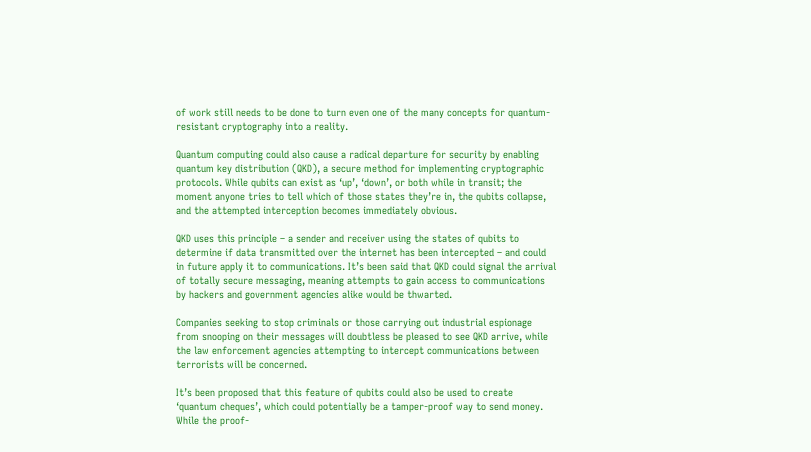of work still needs to be done to turn even one of the many concepts for quantum-resistant cryptography into a reality.

Quantum computing could also cause a radical departure for security by enabling quantum key distribution (QKD), a secure method for implementing cryptographic protocols. While qubits can exist as ‘up’, ‘down’, or both while in transit; the moment anyone tries to tell which of those states they’re in, the qubits collapse, and the attempted interception becomes immediately obvious.

QKD uses this principle – a sender and receiver using the states of qubits to determine if data transmitted over the internet has been intercepted – and could in future apply it to communications. It’s been said that QKD could signal the arrival of totally secure messaging, meaning attempts to gain access to communications by hackers and government agencies alike would be thwarted.

Companies seeking to stop criminals or those carrying out industrial espionage from snooping on their messages will doubtless be pleased to see QKD arrive, while the law enforcement agencies attempting to intercept communications between terrorists will be concerned.

It’s been proposed that this feature of qubits could also be used to create ‘quantum cheques’, which could potentially be a tamper-proof way to send money. While the proof-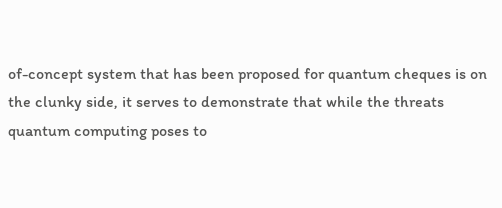of-concept system that has been proposed for quantum cheques is on the clunky side, it serves to demonstrate that while the threats quantum computing poses to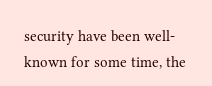security have been well-known for some time, the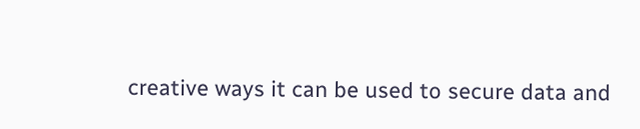creative ways it can be used to secure data and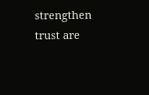strengthen trust are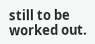still to be worked out.